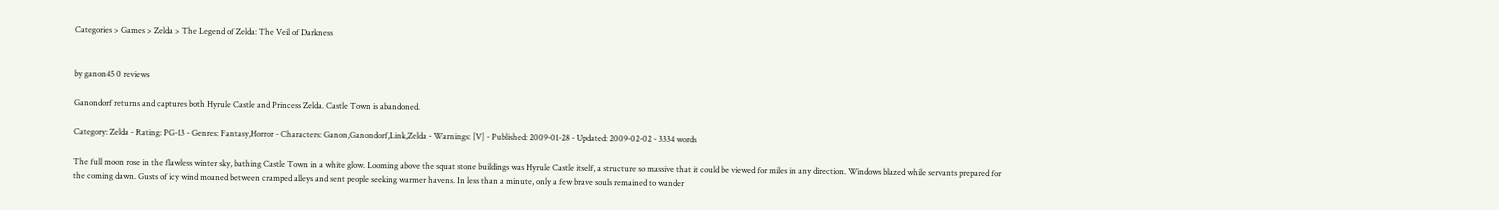Categories > Games > Zelda > The Legend of Zelda: The Veil of Darkness


by ganon45 0 reviews

Ganondorf returns and captures both Hyrule Castle and Princess Zelda. Castle Town is abandoned.

Category: Zelda - Rating: PG-13 - Genres: Fantasy,Horror - Characters: Ganon,Ganondorf,Link,Zelda - Warnings: [V] - Published: 2009-01-28 - Updated: 2009-02-02 - 3334 words

The full moon rose in the flawless winter sky, bathing Castle Town in a white glow. Looming above the squat stone buildings was Hyrule Castle itself, a structure so massive that it could be viewed for miles in any direction. Windows blazed while servants prepared for the coming dawn. Gusts of icy wind moaned between cramped alleys and sent people seeking warmer havens. In less than a minute, only a few brave souls remained to wander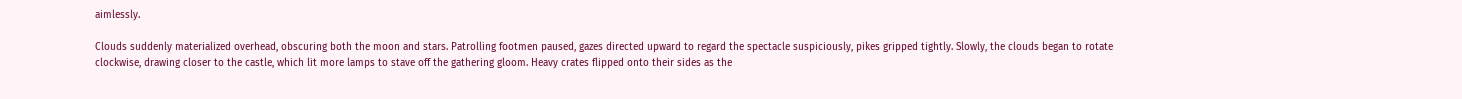aimlessly.

Clouds suddenly materialized overhead, obscuring both the moon and stars. Patrolling footmen paused, gazes directed upward to regard the spectacle suspiciously, pikes gripped tightly. Slowly, the clouds began to rotate clockwise, drawing closer to the castle, which lit more lamps to stave off the gathering gloom. Heavy crates flipped onto their sides as the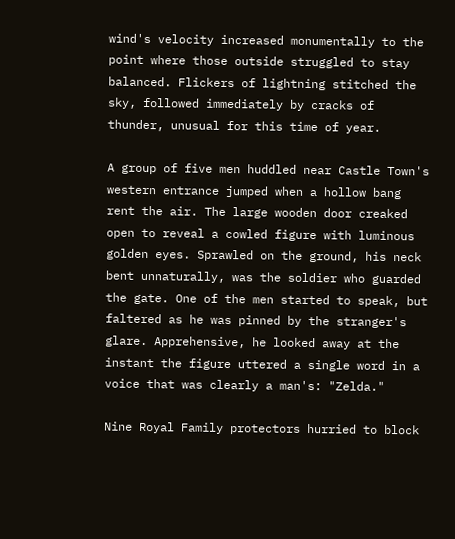wind's velocity increased monumentally to the point where those outside struggled to stay balanced. Flickers of lightning stitched the sky, followed immediately by cracks of thunder, unusual for this time of year.

A group of five men huddled near Castle Town's western entrance jumped when a hollow bang rent the air. The large wooden door creaked open to reveal a cowled figure with luminous golden eyes. Sprawled on the ground, his neck bent unnaturally, was the soldier who guarded the gate. One of the men started to speak, but faltered as he was pinned by the stranger's glare. Apprehensive, he looked away at the instant the figure uttered a single word in a voice that was clearly a man's: "Zelda."

Nine Royal Family protectors hurried to block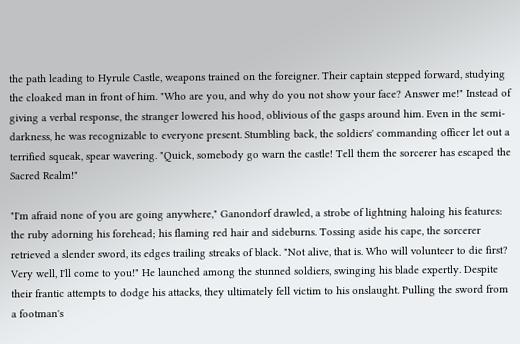the path leading to Hyrule Castle, weapons trained on the foreigner. Their captain stepped forward, studying the cloaked man in front of him. "Who are you, and why do you not show your face? Answer me!" Instead of giving a verbal response, the stranger lowered his hood, oblivious of the gasps around him. Even in the semi-darkness, he was recognizable to everyone present. Stumbling back, the soldiers' commanding officer let out a terrified squeak, spear wavering. "Quick, somebody go warn the castle! Tell them the sorcerer has escaped the Sacred Realm!"

"I'm afraid none of you are going anywhere," Ganondorf drawled, a strobe of lightning haloing his features: the ruby adorning his forehead; his flaming red hair and sideburns. Tossing aside his cape, the sorcerer retrieved a slender sword, its edges trailing streaks of black. "Not alive, that is. Who will volunteer to die first? Very well, I'll come to you!" He launched among the stunned soldiers, swinging his blade expertly. Despite their frantic attempts to dodge his attacks, they ultimately fell victim to his onslaught. Pulling the sword from a footman's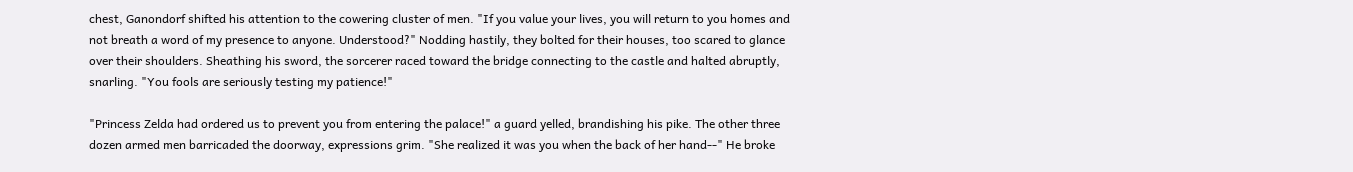chest, Ganondorf shifted his attention to the cowering cluster of men. "If you value your lives, you will return to you homes and not breath a word of my presence to anyone. Understood?" Nodding hastily, they bolted for their houses, too scared to glance over their shoulders. Sheathing his sword, the sorcerer raced toward the bridge connecting to the castle and halted abruptly, snarling. "You fools are seriously testing my patience!"

"Princess Zelda had ordered us to prevent you from entering the palace!" a guard yelled, brandishing his pike. The other three dozen armed men barricaded the doorway, expressions grim. "She realized it was you when the back of her hand--" He broke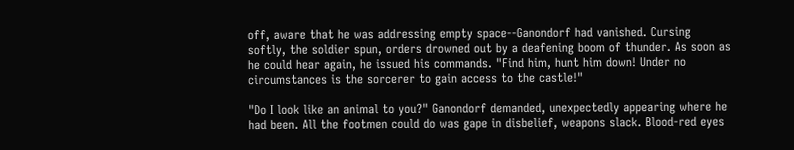off, aware that he was addressing empty space--Ganondorf had vanished. Cursing softly, the soldier spun, orders drowned out by a deafening boom of thunder. As soon as he could hear again, he issued his commands. "Find him, hunt him down! Under no circumstances is the sorcerer to gain access to the castle!"

"Do I look like an animal to you?" Ganondorf demanded, unexpectedly appearing where he had been. All the footmen could do was gape in disbelief, weapons slack. Blood-red eyes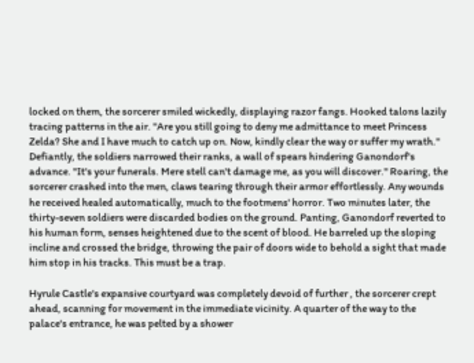locked on them, the sorcerer smiled wickedly, displaying razor fangs. Hooked talons lazily tracing patterns in the air. "Are you still going to deny me admittance to meet Princess Zelda? She and I have much to catch up on. Now, kindly clear the way or suffer my wrath." Defiantly, the soldiers narrowed their ranks, a wall of spears hindering Ganondorf's advance. "It's your funerals. Mere stell can't damage me, as you will discover." Roaring, the sorcerer crashed into the men, claws tearing through their armor effortlessly. Any wounds he received healed automatically, much to the footmens' horror. Two minutes later, the thirty-seven soldiers were discarded bodies on the ground. Panting, Ganondorf reverted to his human form, senses heightened due to the scent of blood. He barreled up the sloping incline and crossed the bridge, throwing the pair of doors wide to behold a sight that made him stop in his tracks. This must be a trap.

Hyrule Castle's expansive courtyard was completely devoid of further , the sorcerer crept ahead, scanning for movement in the immediate vicinity. A quarter of the way to the palace's entrance, he was pelted by a shower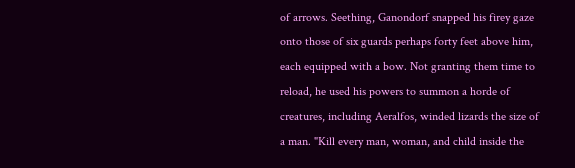of arrows. Seething, Ganondorf snapped his firey gaze onto those of six guards perhaps forty feet above him, each equipped with a bow. Not granting them time to reload, he used his powers to summon a horde of creatures, including Aeralfos, winded lizards the size of a man. "Kill every man, woman, and child inside the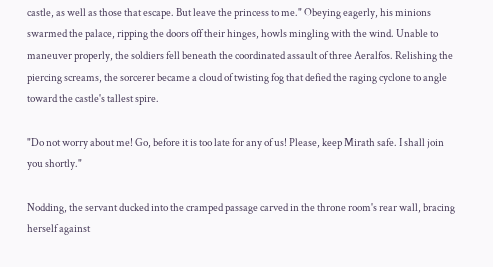castle, as well as those that escape. But leave the princess to me." Obeying eagerly, his minions swarmed the palace, ripping the doors off their hinges, howls mingling with the wind. Unable to maneuver properly, the soldiers fell beneath the coordinated assault of three Aeralfos. Relishing the piercing screams, the sorcerer became a cloud of twisting fog that defied the raging cyclone to angle toward the castle's tallest spire.

"Do not worry about me! Go, before it is too late for any of us! Please, keep Mirath safe. I shall join you shortly."

Nodding, the servant ducked into the cramped passage carved in the throne room's rear wall, bracing herself against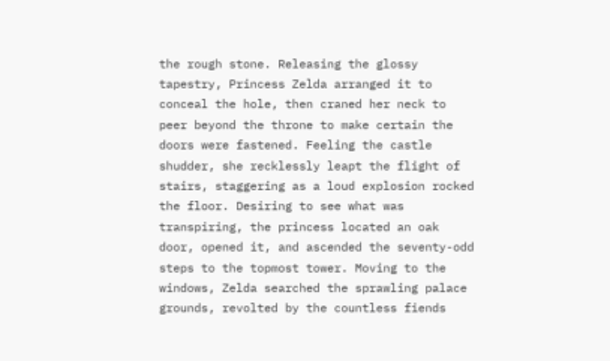the rough stone. Releasing the glossy tapestry, Princess Zelda arranged it to conceal the hole, then craned her neck to peer beyond the throne to make certain the doors were fastened. Feeling the castle shudder, she recklessly leapt the flight of stairs, staggering as a loud explosion rocked the floor. Desiring to see what was transpiring, the princess located an oak door, opened it, and ascended the seventy-odd steps to the topmost tower. Moving to the windows, Zelda searched the sprawling palace grounds, revolted by the countless fiends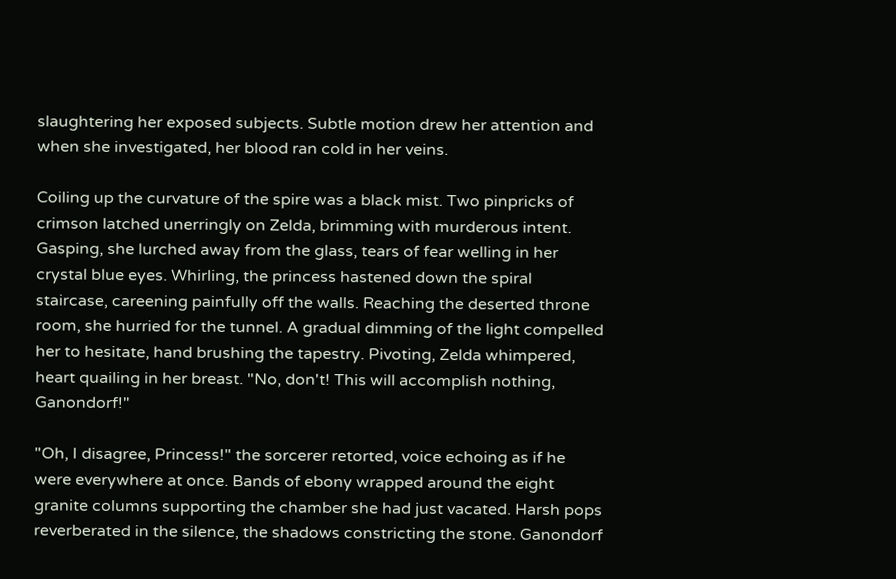slaughtering her exposed subjects. Subtle motion drew her attention and when she investigated, her blood ran cold in her veins.

Coiling up the curvature of the spire was a black mist. Two pinpricks of crimson latched unerringly on Zelda, brimming with murderous intent. Gasping, she lurched away from the glass, tears of fear welling in her crystal blue eyes. Whirling, the princess hastened down the spiral staircase, careening painfully off the walls. Reaching the deserted throne room, she hurried for the tunnel. A gradual dimming of the light compelled her to hesitate, hand brushing the tapestry. Pivoting, Zelda whimpered, heart quailing in her breast. "No, don't! This will accomplish nothing, Ganondorf!"

"Oh, I disagree, Princess!" the sorcerer retorted, voice echoing as if he were everywhere at once. Bands of ebony wrapped around the eight granite columns supporting the chamber she had just vacated. Harsh pops reverberated in the silence, the shadows constricting the stone. Ganondorf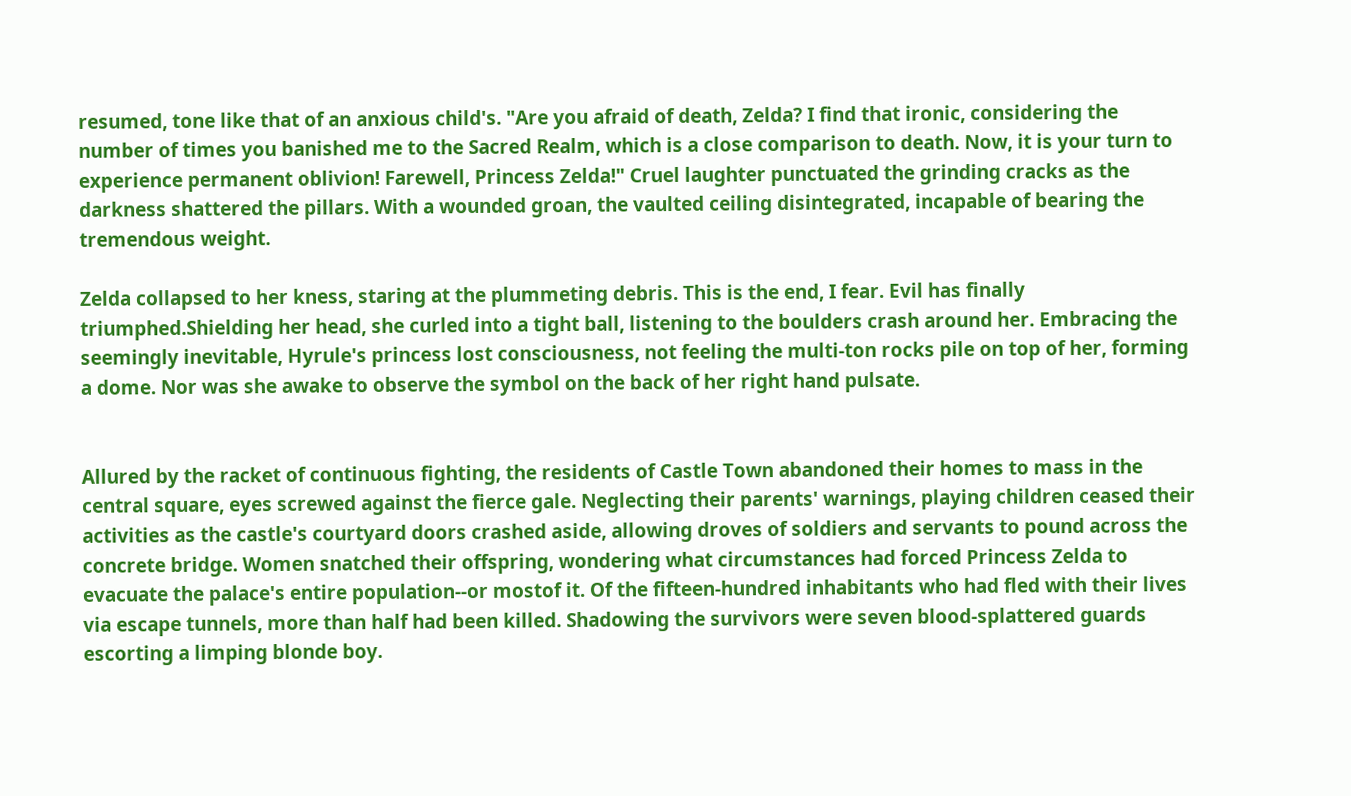resumed, tone like that of an anxious child's. "Are you afraid of death, Zelda? I find that ironic, considering the number of times you banished me to the Sacred Realm, which is a close comparison to death. Now, it is your turn to experience permanent oblivion! Farewell, Princess Zelda!" Cruel laughter punctuated the grinding cracks as the darkness shattered the pillars. With a wounded groan, the vaulted ceiling disintegrated, incapable of bearing the tremendous weight.

Zelda collapsed to her kness, staring at the plummeting debris. This is the end, I fear. Evil has finally triumphed.Shielding her head, she curled into a tight ball, listening to the boulders crash around her. Embracing the seemingly inevitable, Hyrule's princess lost consciousness, not feeling the multi-ton rocks pile on top of her, forming a dome. Nor was she awake to observe the symbol on the back of her right hand pulsate.


Allured by the racket of continuous fighting, the residents of Castle Town abandoned their homes to mass in the central square, eyes screwed against the fierce gale. Neglecting their parents' warnings, playing children ceased their activities as the castle's courtyard doors crashed aside, allowing droves of soldiers and servants to pound across the concrete bridge. Women snatched their offspring, wondering what circumstances had forced Princess Zelda to evacuate the palace's entire population--or mostof it. Of the fifteen-hundred inhabitants who had fled with their lives via escape tunnels, more than half had been killed. Shadowing the survivors were seven blood-splattered guards escorting a limping blonde boy.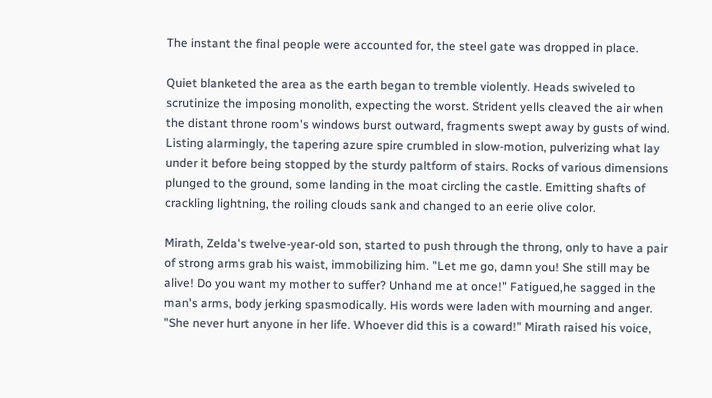The instant the final people were accounted for, the steel gate was dropped in place.

Quiet blanketed the area as the earth began to tremble violently. Heads swiveled to scrutinize the imposing monolith, expecting the worst. Strident yells cleaved the air when the distant throne room's windows burst outward, fragments swept away by gusts of wind. Listing alarmingly, the tapering azure spire crumbled in slow-motion, pulverizing what lay under it before being stopped by the sturdy paltform of stairs. Rocks of various dimensions plunged to the ground, some landing in the moat circling the castle. Emitting shafts of crackling lightning, the roiling clouds sank and changed to an eerie olive color.

Mirath, Zelda's twelve-year-old son, started to push through the throng, only to have a pair of strong arms grab his waist, immobilizing him. "Let me go, damn you! She still may be alive! Do you want my mother to suffer? Unhand me at once!" Fatigued,he sagged in the man's arms, body jerking spasmodically. His words were laden with mourning and anger. "She never hurt anyone in her life. Whoever did this is a coward!" Mirath raised his voice,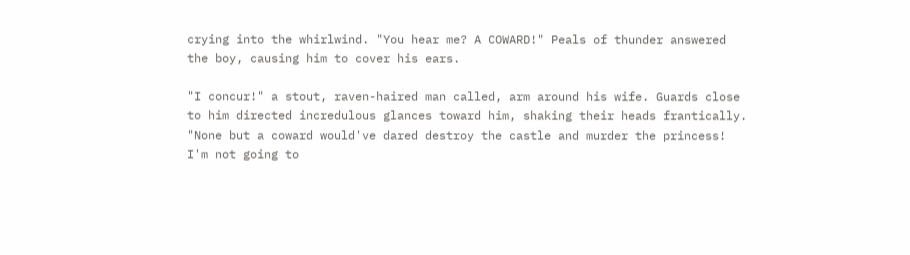crying into the whirlwind. "You hear me? A COWARD!" Peals of thunder answered the boy, causing him to cover his ears.

"I concur!" a stout, raven-haired man called, arm around his wife. Guards close to him directed incredulous glances toward him, shaking their heads frantically. "None but a coward would've dared destroy the castle and murder the princess! I'm not going to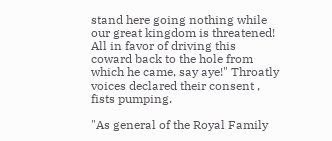stand here going nothing while our great kingdom is threatened! All in favor of driving this coward back to the hole from which he came, say aye!" Throatly voices declared their consent , fists pumping.

"As general of the Royal Family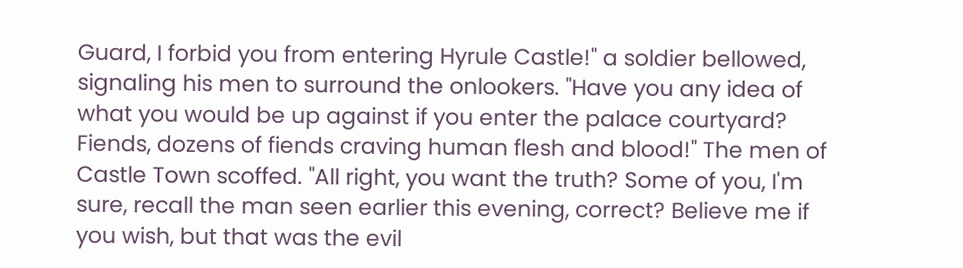Guard, I forbid you from entering Hyrule Castle!" a soldier bellowed, signaling his men to surround the onlookers. "Have you any idea of what you would be up against if you enter the palace courtyard? Fiends, dozens of fiends craving human flesh and blood!" The men of Castle Town scoffed. "All right, you want the truth? Some of you, I'm sure, recall the man seen earlier this evening, correct? Believe me if you wish, but that was the evil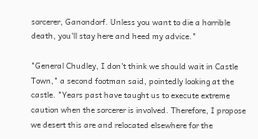sorcerer, Ganondorf. Unless you want to die a horrible death, you'll stay here and heed my advice."

"General Chudley, I don't think we should wait in Castle Town," a second footman said, pointedly looking at the castle. "Years past have taught us to execute extreme caution when the sorcerer is involved. Therefore, I propose we desert this are and relocated elsewhere for the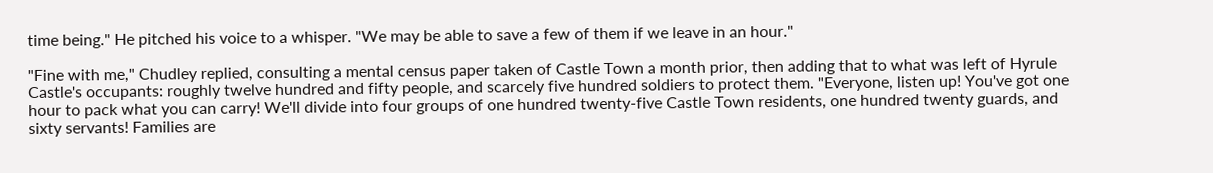time being." He pitched his voice to a whisper. "We may be able to save a few of them if we leave in an hour."

"Fine with me," Chudley replied, consulting a mental census paper taken of Castle Town a month prior, then adding that to what was left of Hyrule Castle's occupants: roughly twelve hundred and fifty people, and scarcely five hundred soldiers to protect them. "Everyone, listen up! You've got one hour to pack what you can carry! We'll divide into four groups of one hundred twenty-five Castle Town residents, one hundred twenty guards, and sixty servants! Families are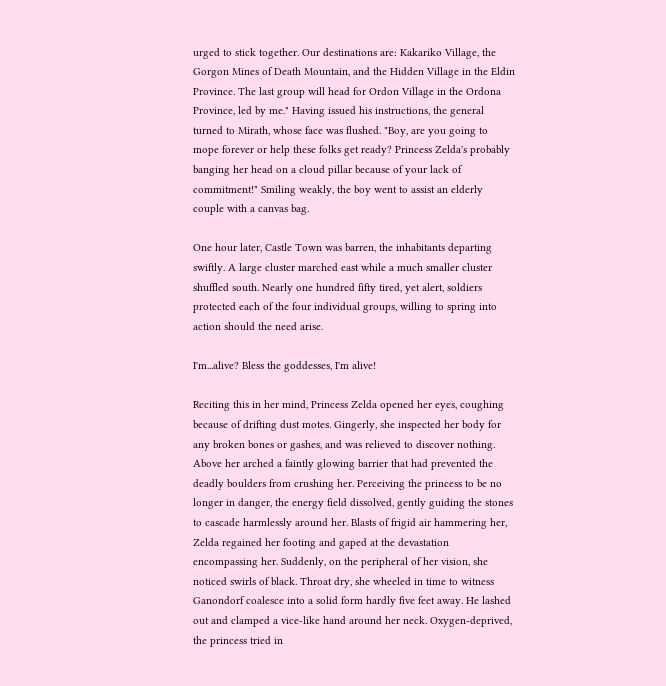urged to stick together. Our destinations are: Kakariko Village, the Gorgon Mines of Death Mountain, and the Hidden Village in the Eldin Province. The last group will head for Ordon Village in the Ordona Province, led by me." Having issued his instructions, the general turned to Mirath, whose face was flushed. "Boy, are you going to mope forever or help these folks get ready? Princess Zelda's probably banging her head on a cloud pillar because of your lack of commitment!" Smiling weakly, the boy went to assist an elderly couple with a canvas bag.

One hour later, Castle Town was barren, the inhabitants departing swiftly. A large cluster marched east while a much smaller cluster shuffled south. Nearly one hundred fifty tired, yet alert, soldiers protected each of the four individual groups, willing to spring into action should the need arise.

I'm...alive? Bless the goddesses, I'm alive!

Reciting this in her mind, Princess Zelda opened her eyes, coughing because of drifting dust motes. Gingerly, she inspected her body for any broken bones or gashes, and was relieved to discover nothing. Above her arched a faintly glowing barrier that had prevented the deadly boulders from crushing her. Perceiving the princess to be no longer in danger, the energy field dissolved, gently guiding the stones to cascade harmlessly around her. Blasts of frigid air hammering her, Zelda regained her footing and gaped at the devastation encompassing her. Suddenly, on the peripheral of her vision, she noticed swirls of black. Throat dry, she wheeled in time to witness Ganondorf coalesce into a solid form hardly five feet away. He lashed out and clamped a vice-like hand around her neck. Oxygen-deprived, the princess tried in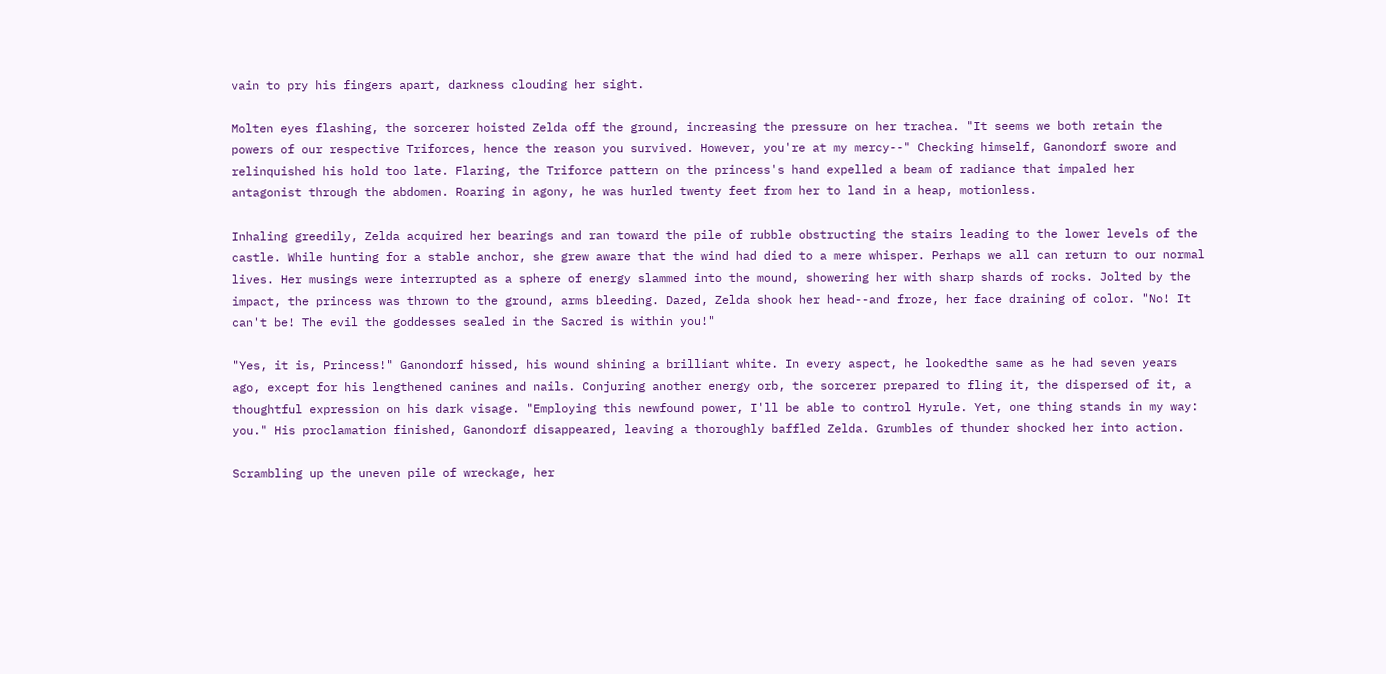vain to pry his fingers apart, darkness clouding her sight.

Molten eyes flashing, the sorcerer hoisted Zelda off the ground, increasing the pressure on her trachea. "It seems we both retain the powers of our respective Triforces, hence the reason you survived. However, you're at my mercy--" Checking himself, Ganondorf swore and relinquished his hold too late. Flaring, the Triforce pattern on the princess's hand expelled a beam of radiance that impaled her antagonist through the abdomen. Roaring in agony, he was hurled twenty feet from her to land in a heap, motionless.

Inhaling greedily, Zelda acquired her bearings and ran toward the pile of rubble obstructing the stairs leading to the lower levels of the castle. While hunting for a stable anchor, she grew aware that the wind had died to a mere whisper. Perhaps we all can return to our normal lives. Her musings were interrupted as a sphere of energy slammed into the mound, showering her with sharp shards of rocks. Jolted by the impact, the princess was thrown to the ground, arms bleeding. Dazed, Zelda shook her head--and froze, her face draining of color. "No! It can't be! The evil the goddesses sealed in the Sacred is within you!"

"Yes, it is, Princess!" Ganondorf hissed, his wound shining a brilliant white. In every aspect, he lookedthe same as he had seven years ago, except for his lengthened canines and nails. Conjuring another energy orb, the sorcerer prepared to fling it, the dispersed of it, a thoughtful expression on his dark visage. "Employing this newfound power, I'll be able to control Hyrule. Yet, one thing stands in my way: you." His proclamation finished, Ganondorf disappeared, leaving a thoroughly baffled Zelda. Grumbles of thunder shocked her into action.

Scrambling up the uneven pile of wreckage, her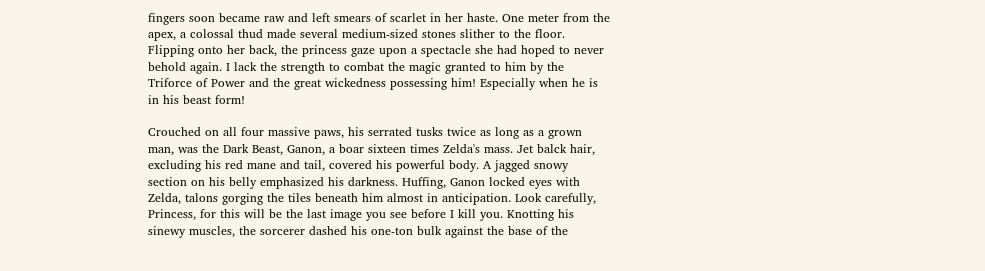fingers soon became raw and left smears of scarlet in her haste. One meter from the apex, a colossal thud made several medium-sized stones slither to the floor. Flipping onto her back, the princess gaze upon a spectacle she had hoped to never behold again. I lack the strength to combat the magic granted to him by the Triforce of Power and the great wickedness possessing him! Especially when he is in his beast form!

Crouched on all four massive paws, his serrated tusks twice as long as a grown man, was the Dark Beast, Ganon, a boar sixteen times Zelda's mass. Jet balck hair, excluding his red mane and tail, covered his powerful body. A jagged snowy section on his belly emphasized his darkness. Huffing, Ganon locked eyes with Zelda, talons gorging the tiles beneath him almost in anticipation. Look carefully, Princess, for this will be the last image you see before I kill you. Knotting his sinewy muscles, the sorcerer dashed his one-ton bulk against the base of the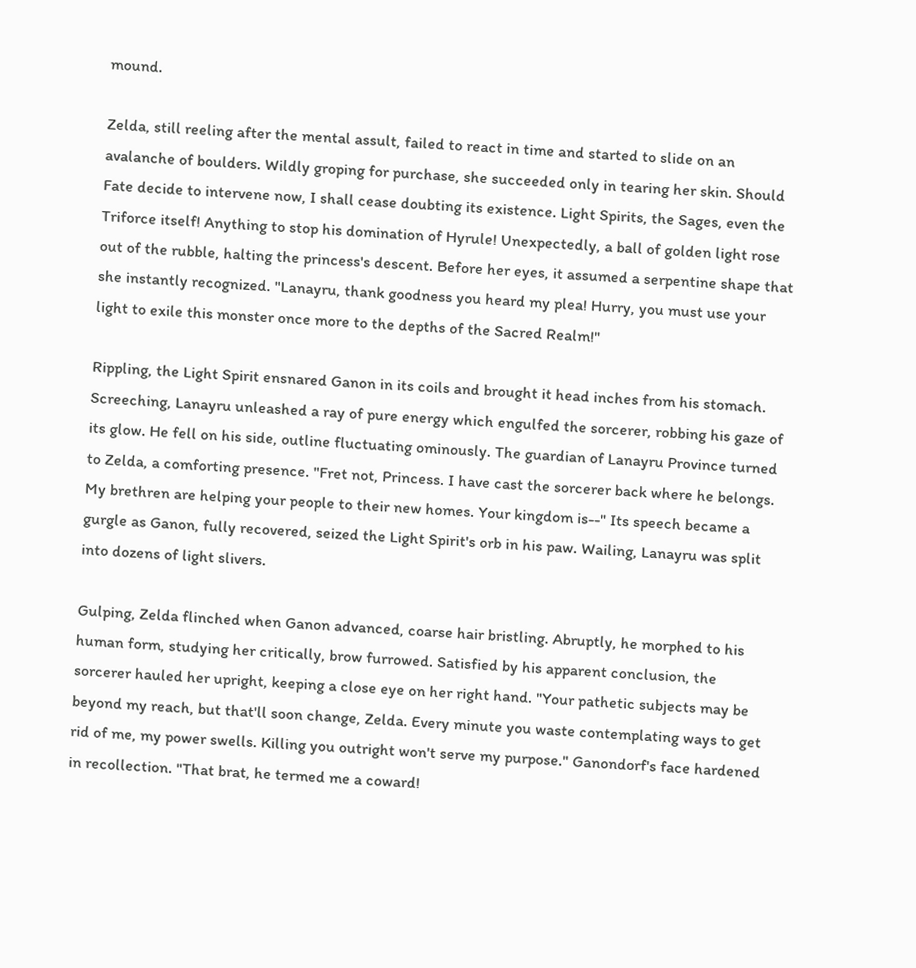mound.

Zelda, still reeling after the mental assult, failed to react in time and started to slide on an avalanche of boulders. Wildly groping for purchase, she succeeded only in tearing her skin. Should Fate decide to intervene now, I shall cease doubting its existence. Light Spirits, the Sages, even the Triforce itself! Anything to stop his domination of Hyrule! Unexpectedly, a ball of golden light rose out of the rubble, halting the princess's descent. Before her eyes, it assumed a serpentine shape that she instantly recognized. "Lanayru, thank goodness you heard my plea! Hurry, you must use your light to exile this monster once more to the depths of the Sacred Realm!"

Rippling, the Light Spirit ensnared Ganon in its coils and brought it head inches from his stomach. Screeching, Lanayru unleashed a ray of pure energy which engulfed the sorcerer, robbing his gaze of its glow. He fell on his side, outline fluctuating ominously. The guardian of Lanayru Province turned to Zelda, a comforting presence. "Fret not, Princess. I have cast the sorcerer back where he belongs. My brethren are helping your people to their new homes. Your kingdom is--" Its speech became a gurgle as Ganon, fully recovered, seized the Light Spirit's orb in his paw. Wailing, Lanayru was split into dozens of light slivers.

Gulping, Zelda flinched when Ganon advanced, coarse hair bristling. Abruptly, he morphed to his human form, studying her critically, brow furrowed. Satisfied by his apparent conclusion, the sorcerer hauled her upright, keeping a close eye on her right hand. "Your pathetic subjects may be beyond my reach, but that'll soon change, Zelda. Every minute you waste contemplating ways to get rid of me, my power swells. Killing you outright won't serve my purpose." Ganondorf's face hardened in recollection. "That brat, he termed me a coward!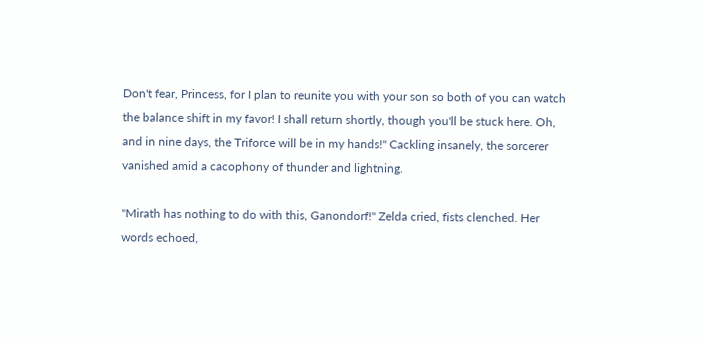Don't fear, Princess, for I plan to reunite you with your son so both of you can watch the balance shift in my favor! I shall return shortly, though you'll be stuck here. Oh, and in nine days, the Triforce will be in my hands!" Cackling insanely, the sorcerer vanished amid a cacophony of thunder and lightning.

"Mirath has nothing to do with this, Ganondorf!" Zelda cried, fists clenched. Her words echoed,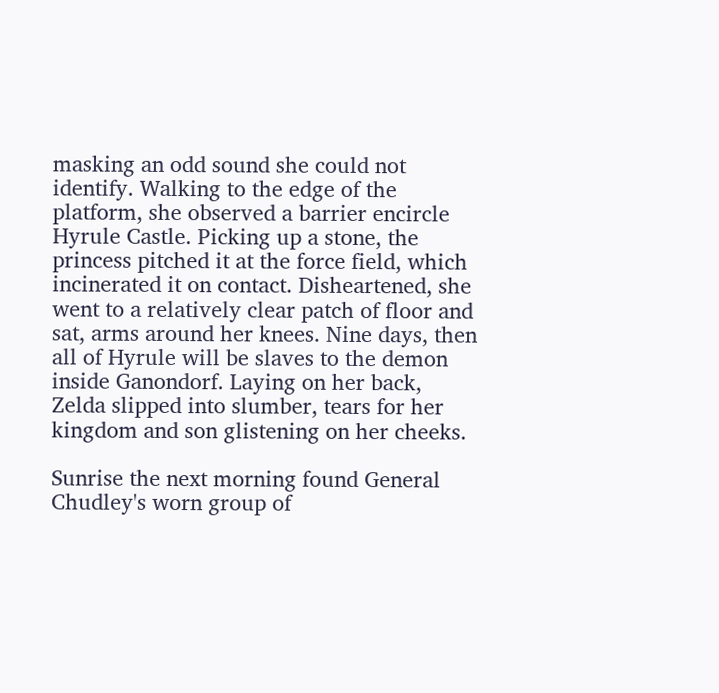masking an odd sound she could not identify. Walking to the edge of the platform, she observed a barrier encircle Hyrule Castle. Picking up a stone, the princess pitched it at the force field, which incinerated it on contact. Disheartened, she went to a relatively clear patch of floor and sat, arms around her knees. Nine days, then all of Hyrule will be slaves to the demon inside Ganondorf. Laying on her back, Zelda slipped into slumber, tears for her kingdom and son glistening on her cheeks.

Sunrise the next morning found General Chudley's worn group of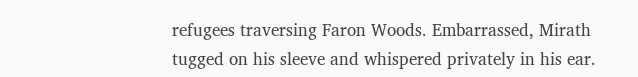refugees traversing Faron Woods. Embarrassed, Mirath tugged on his sleeve and whispered privately in his ear.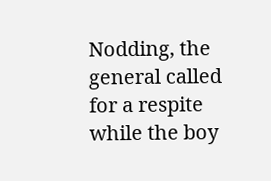Nodding, the general called for a respite while the boy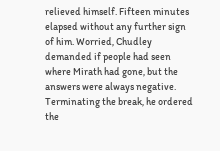relieved himself. Fifteen minutes elapsed without any further sign of him. Worried, Chudley demanded if people had seen where Mirath had gone, but the answers were always negative. Terminating the break, he ordered the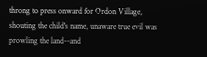throng to press onward for Ordon Village, shouting the child's name, unaware true evil was prowling the land--and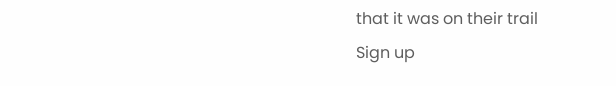that it was on their trail
Sign up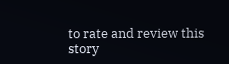to rate and review this story